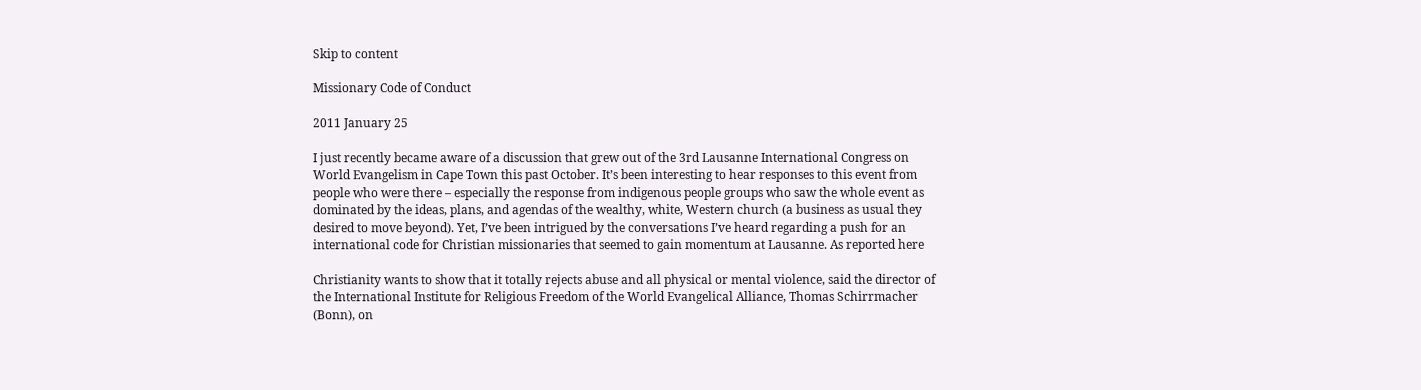Skip to content

Missionary Code of Conduct

2011 January 25

I just recently became aware of a discussion that grew out of the 3rd Lausanne International Congress on World Evangelism in Cape Town this past October. It’s been interesting to hear responses to this event from people who were there – especially the response from indigenous people groups who saw the whole event as dominated by the ideas, plans, and agendas of the wealthy, white, Western church (a business as usual they desired to move beyond). Yet, I’ve been intrigued by the conversations I’ve heard regarding a push for an international code for Christian missionaries that seemed to gain momentum at Lausanne. As reported here

Christianity wants to show that it totally rejects abuse and all physical or mental violence, said the director of the International Institute for Religious Freedom of the World Evangelical Alliance, Thomas Schirrmacher (Bonn), on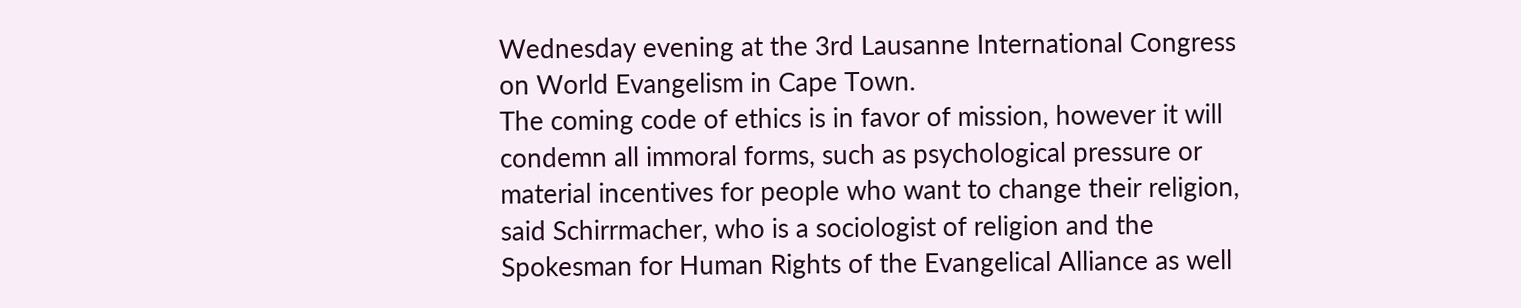Wednesday evening at the 3rd Lausanne International Congress on World Evangelism in Cape Town.
The coming code of ethics is in favor of mission, however it will condemn all immoral forms, such as psychological pressure or material incentives for people who want to change their religion, said Schirrmacher, who is a sociologist of religion and the Spokesman for Human Rights of the Evangelical Alliance as well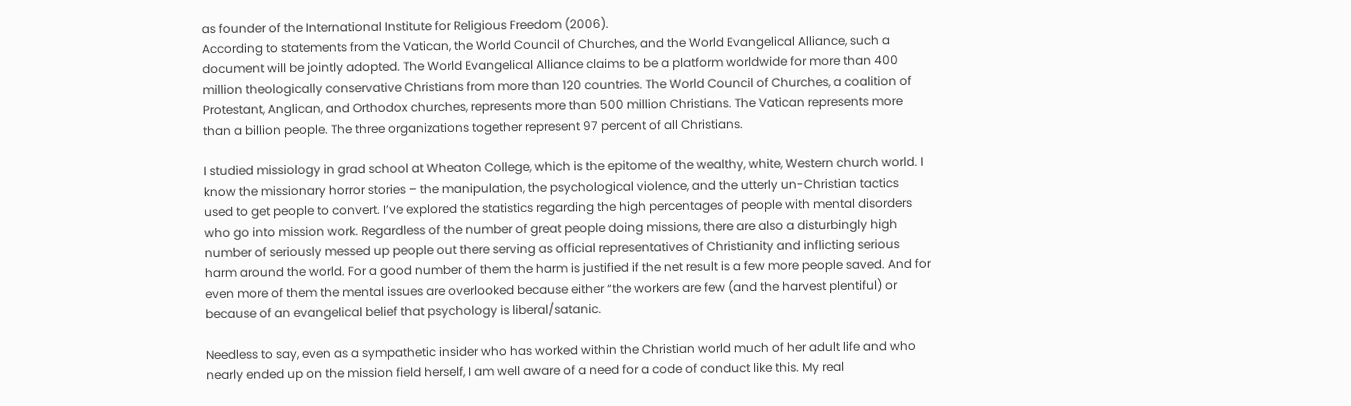as founder of the International Institute for Religious Freedom (2006).
According to statements from the Vatican, the World Council of Churches, and the World Evangelical Alliance, such a document will be jointly adopted. The World Evangelical Alliance claims to be a platform worldwide for more than 400 million theologically conservative Christians from more than 120 countries. The World Council of Churches, a coalition of Protestant, Anglican, and Orthodox churches, represents more than 500 million Christians. The Vatican represents more than a billion people. The three organizations together represent 97 percent of all Christians.

I studied missiology in grad school at Wheaton College, which is the epitome of the wealthy, white, Western church world. I know the missionary horror stories – the manipulation, the psychological violence, and the utterly un-Christian tactics used to get people to convert. I’ve explored the statistics regarding the high percentages of people with mental disorders who go into mission work. Regardless of the number of great people doing missions, there are also a disturbingly high number of seriously messed up people out there serving as official representatives of Christianity and inflicting serious harm around the world. For a good number of them the harm is justified if the net result is a few more people saved. And for even more of them the mental issues are overlooked because either “the workers are few (and the harvest plentiful) or because of an evangelical belief that psychology is liberal/satanic.

Needless to say, even as a sympathetic insider who has worked within the Christian world much of her adult life and who nearly ended up on the mission field herself, I am well aware of a need for a code of conduct like this. My real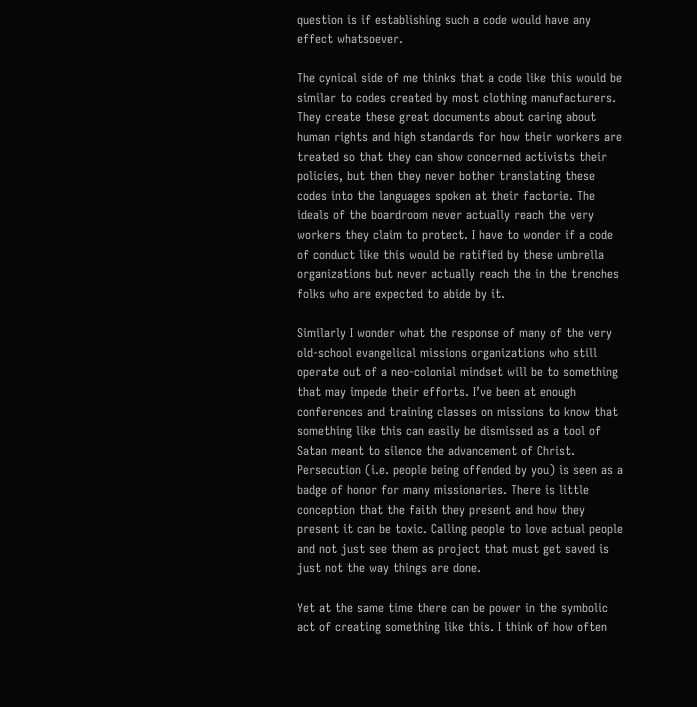question is if establishing such a code would have any effect whatsoever.

The cynical side of me thinks that a code like this would be similar to codes created by most clothing manufacturers. They create these great documents about caring about human rights and high standards for how their workers are treated so that they can show concerned activists their policies, but then they never bother translating these codes into the languages spoken at their factorie. The ideals of the boardroom never actually reach the very workers they claim to protect. I have to wonder if a code of conduct like this would be ratified by these umbrella organizations but never actually reach the in the trenches folks who are expected to abide by it.

Similarly I wonder what the response of many of the very old-school evangelical missions organizations who still operate out of a neo-colonial mindset will be to something that may impede their efforts. I’ve been at enough conferences and training classes on missions to know that something like this can easily be dismissed as a tool of Satan meant to silence the advancement of Christ. Persecution (i.e. people being offended by you) is seen as a badge of honor for many missionaries. There is little conception that the faith they present and how they present it can be toxic. Calling people to love actual people and not just see them as project that must get saved is just not the way things are done.

Yet at the same time there can be power in the symbolic act of creating something like this. I think of how often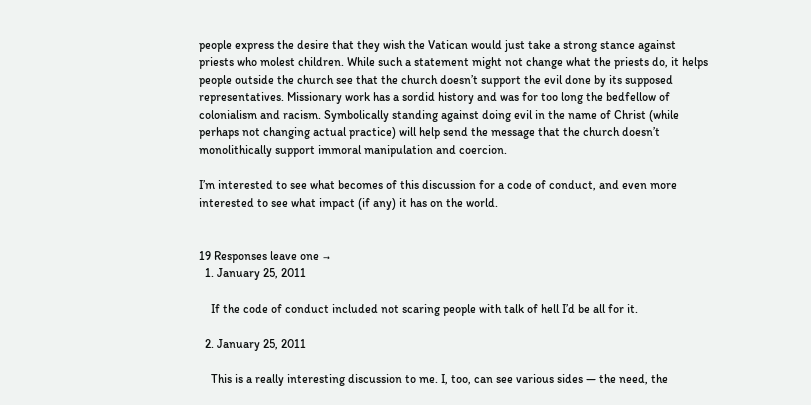people express the desire that they wish the Vatican would just take a strong stance against priests who molest children. While such a statement might not change what the priests do, it helps people outside the church see that the church doesn’t support the evil done by its supposed representatives. Missionary work has a sordid history and was for too long the bedfellow of colonialism and racism. Symbolically standing against doing evil in the name of Christ (while perhaps not changing actual practice) will help send the message that the church doesn’t monolithically support immoral manipulation and coercion.

I’m interested to see what becomes of this discussion for a code of conduct, and even more interested to see what impact (if any) it has on the world.


19 Responses leave one →
  1. January 25, 2011

    If the code of conduct included not scaring people with talk of hell I’d be all for it.

  2. January 25, 2011

    This is a really interesting discussion to me. I, too, can see various sides — the need, the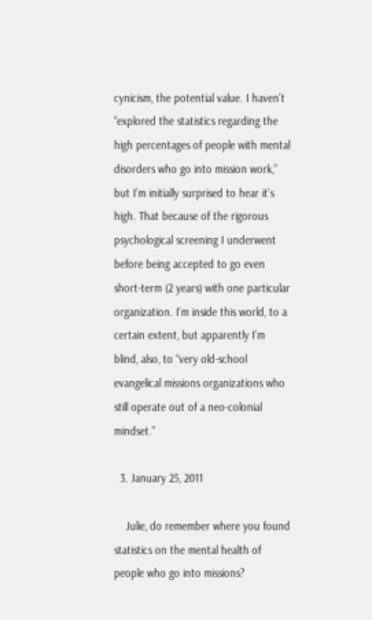cynicism, the potential value. I haven’t “explored the statistics regarding the high percentages of people with mental disorders who go into mission work,” but I’m initially surprised to hear it’s high. That because of the rigorous psychological screening I underwent before being accepted to go even short-term (2 years) with one particular organization. I’m inside this world, to a certain extent, but apparently I’m blind, also, to “very old-school evangelical missions organizations who still operate out of a neo-colonial mindset.”

  3. January 25, 2011

    Julie, do remember where you found statistics on the mental health of people who go into missions?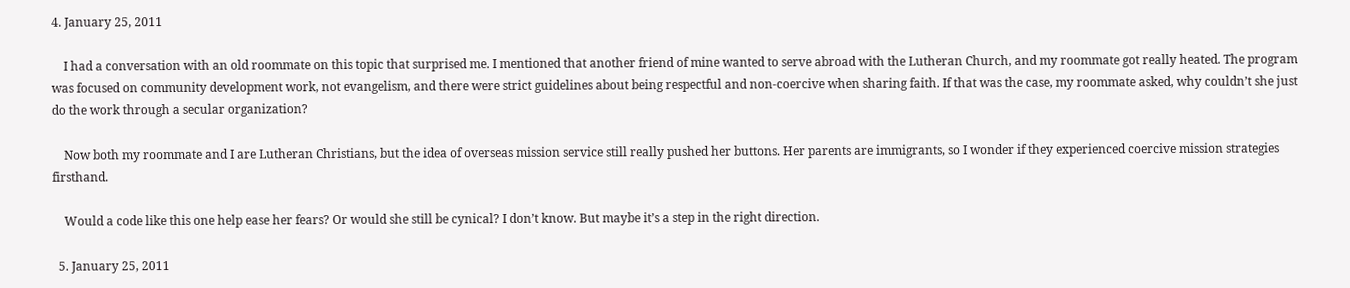4. January 25, 2011

    I had a conversation with an old roommate on this topic that surprised me. I mentioned that another friend of mine wanted to serve abroad with the Lutheran Church, and my roommate got really heated. The program was focused on community development work, not evangelism, and there were strict guidelines about being respectful and non-coercive when sharing faith. If that was the case, my roommate asked, why couldn’t she just do the work through a secular organization?

    Now both my roommate and I are Lutheran Christians, but the idea of overseas mission service still really pushed her buttons. Her parents are immigrants, so I wonder if they experienced coercive mission strategies firsthand.

    Would a code like this one help ease her fears? Or would she still be cynical? I don’t know. But maybe it’s a step in the right direction.

  5. January 25, 2011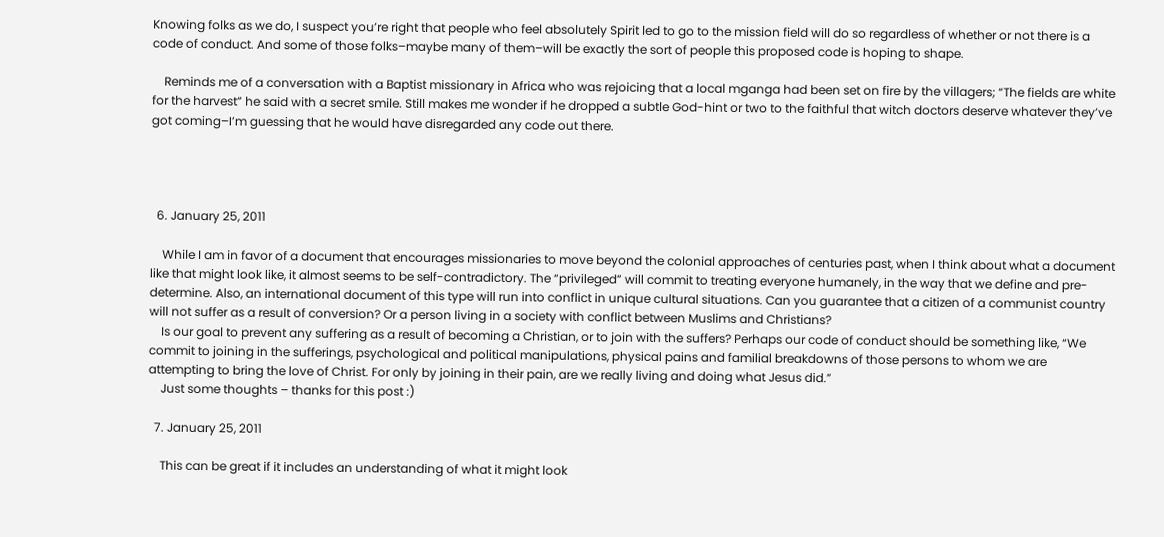Knowing folks as we do, I suspect you’re right that people who feel absolutely Spirit led to go to the mission field will do so regardless of whether or not there is a code of conduct. And some of those folks–maybe many of them–will be exactly the sort of people this proposed code is hoping to shape.

    Reminds me of a conversation with a Baptist missionary in Africa who was rejoicing that a local mganga had been set on fire by the villagers; “The fields are white for the harvest” he said with a secret smile. Still makes me wonder if he dropped a subtle God-hint or two to the faithful that witch doctors deserve whatever they’ve got coming–I’m guessing that he would have disregarded any code out there.




  6. January 25, 2011

    While I am in favor of a document that encourages missionaries to move beyond the colonial approaches of centuries past, when I think about what a document like that might look like, it almost seems to be self-contradictory. The “privileged” will commit to treating everyone humanely, in the way that we define and pre-determine. Also, an international document of this type will run into conflict in unique cultural situations. Can you guarantee that a citizen of a communist country will not suffer as a result of conversion? Or a person living in a society with conflict between Muslims and Christians?
    Is our goal to prevent any suffering as a result of becoming a Christian, or to join with the suffers? Perhaps our code of conduct should be something like, “We commit to joining in the sufferings, psychological and political manipulations, physical pains and familial breakdowns of those persons to whom we are attempting to bring the love of Christ. For only by joining in their pain, are we really living and doing what Jesus did.”
    Just some thoughts – thanks for this post :)

  7. January 25, 2011

    This can be great if it includes an understanding of what it might look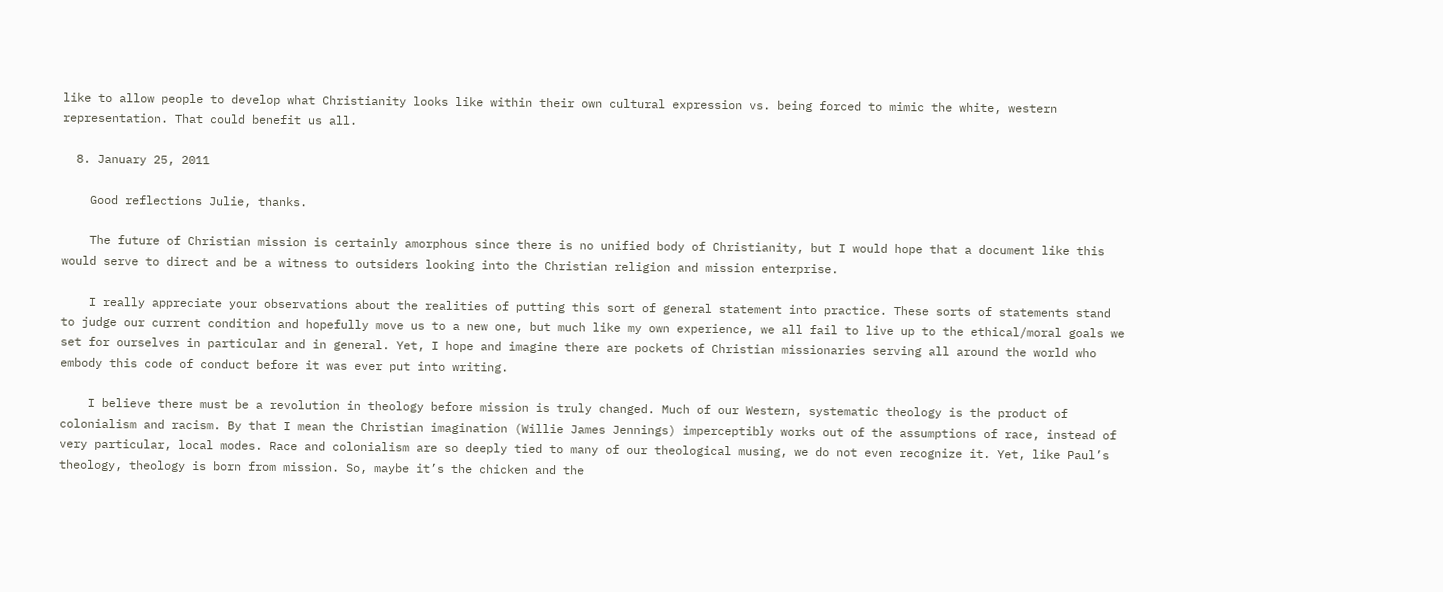like to allow people to develop what Christianity looks like within their own cultural expression vs. being forced to mimic the white, western representation. That could benefit us all.

  8. January 25, 2011

    Good reflections Julie, thanks.

    The future of Christian mission is certainly amorphous since there is no unified body of Christianity, but I would hope that a document like this would serve to direct and be a witness to outsiders looking into the Christian religion and mission enterprise.

    I really appreciate your observations about the realities of putting this sort of general statement into practice. These sorts of statements stand to judge our current condition and hopefully move us to a new one, but much like my own experience, we all fail to live up to the ethical/moral goals we set for ourselves in particular and in general. Yet, I hope and imagine there are pockets of Christian missionaries serving all around the world who embody this code of conduct before it was ever put into writing.

    I believe there must be a revolution in theology before mission is truly changed. Much of our Western, systematic theology is the product of colonialism and racism. By that I mean the Christian imagination (Willie James Jennings) imperceptibly works out of the assumptions of race, instead of very particular, local modes. Race and colonialism are so deeply tied to many of our theological musing, we do not even recognize it. Yet, like Paul’s theology, theology is born from mission. So, maybe it’s the chicken and the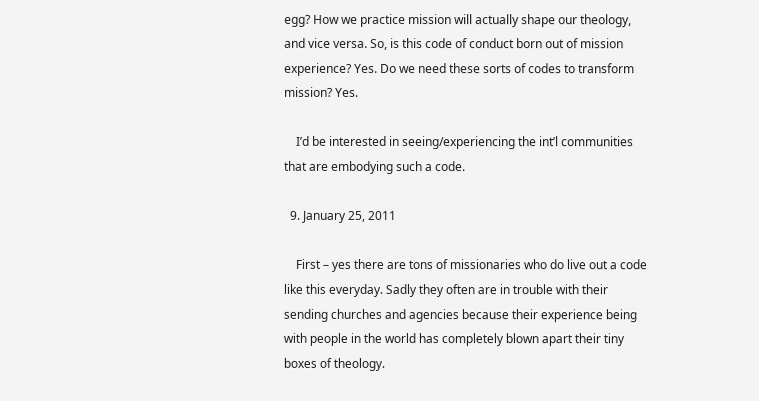egg? How we practice mission will actually shape our theology, and vice versa. So, is this code of conduct born out of mission experience? Yes. Do we need these sorts of codes to transform mission? Yes.

    I’d be interested in seeing/experiencing the int’l communities that are embodying such a code.

  9. January 25, 2011

    First – yes there are tons of missionaries who do live out a code like this everyday. Sadly they often are in trouble with their sending churches and agencies because their experience being with people in the world has completely blown apart their tiny boxes of theology.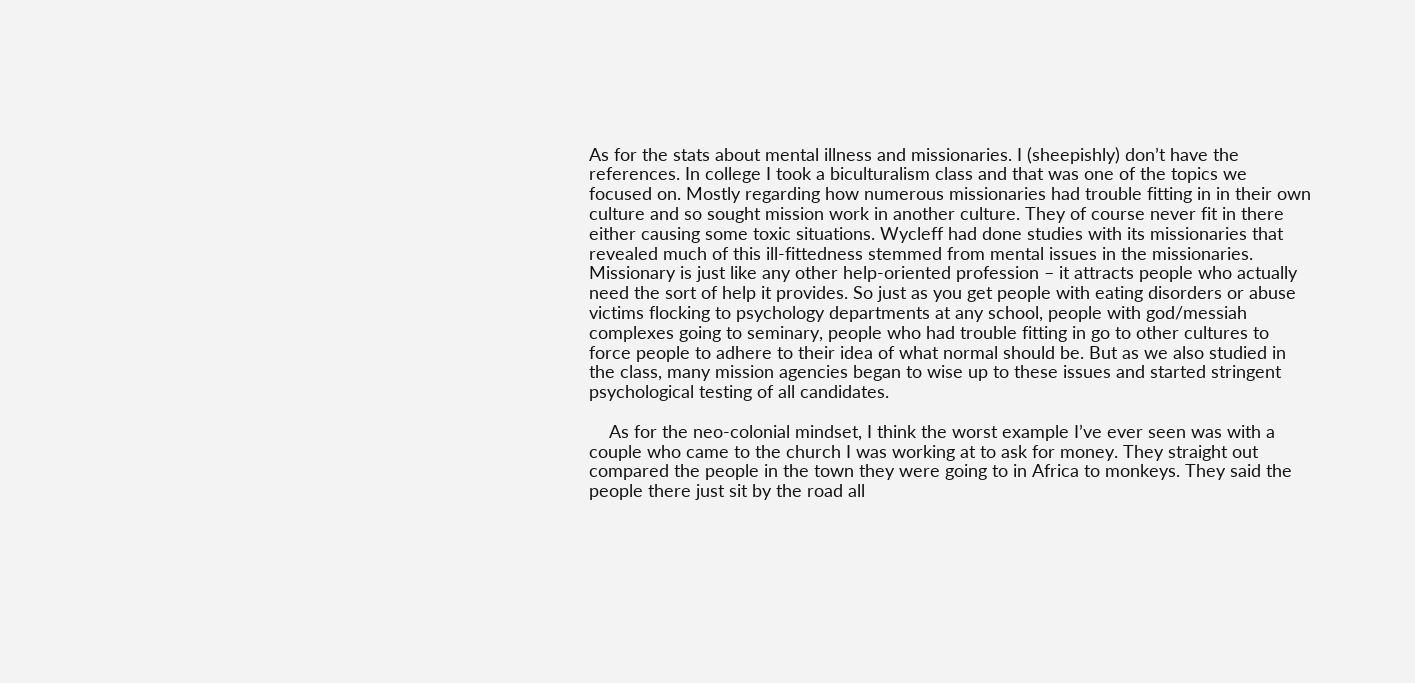As for the stats about mental illness and missionaries. I (sheepishly) don’t have the references. In college I took a biculturalism class and that was one of the topics we focused on. Mostly regarding how numerous missionaries had trouble fitting in in their own culture and so sought mission work in another culture. They of course never fit in there either causing some toxic situations. Wycleff had done studies with its missionaries that revealed much of this ill-fittedness stemmed from mental issues in the missionaries. Missionary is just like any other help-oriented profession – it attracts people who actually need the sort of help it provides. So just as you get people with eating disorders or abuse victims flocking to psychology departments at any school, people with god/messiah complexes going to seminary, people who had trouble fitting in go to other cultures to force people to adhere to their idea of what normal should be. But as we also studied in the class, many mission agencies began to wise up to these issues and started stringent psychological testing of all candidates.

    As for the neo-colonial mindset, I think the worst example I’ve ever seen was with a couple who came to the church I was working at to ask for money. They straight out compared the people in the town they were going to in Africa to monkeys. They said the people there just sit by the road all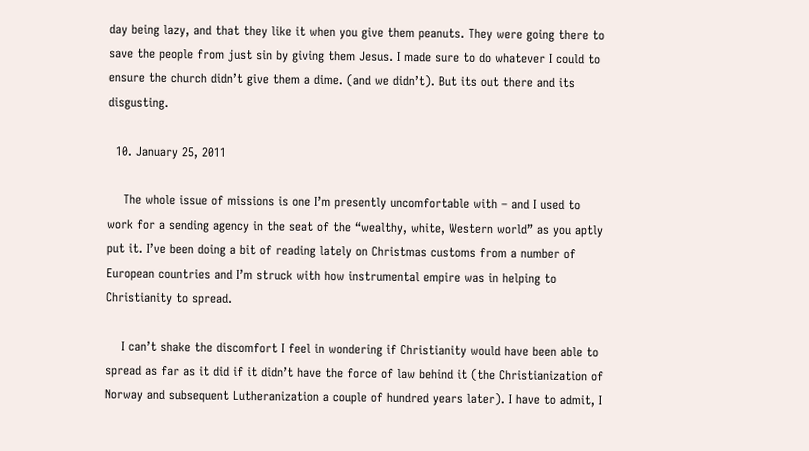day being lazy, and that they like it when you give them peanuts. They were going there to save the people from just sin by giving them Jesus. I made sure to do whatever I could to ensure the church didn’t give them a dime. (and we didn’t). But its out there and its disgusting.

  10. January 25, 2011

    The whole issue of missions is one I’m presently uncomfortable with – and I used to work for a sending agency in the seat of the “wealthy, white, Western world” as you aptly put it. I’ve been doing a bit of reading lately on Christmas customs from a number of European countries and I’m struck with how instrumental empire was in helping to Christianity to spread.

    I can’t shake the discomfort I feel in wondering if Christianity would have been able to spread as far as it did if it didn’t have the force of law behind it (the Christianization of Norway and subsequent Lutheranization a couple of hundred years later). I have to admit, I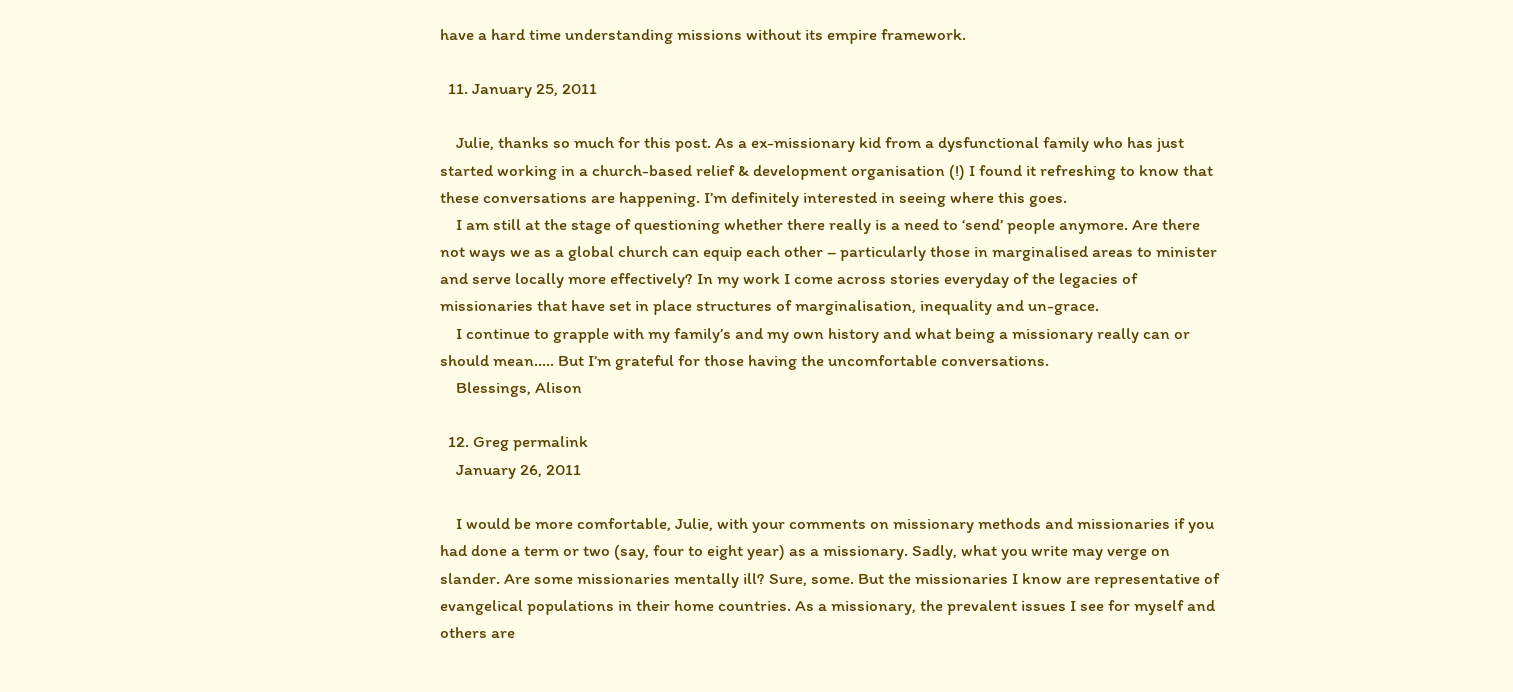have a hard time understanding missions without its empire framework.

  11. January 25, 2011

    Julie, thanks so much for this post. As a ex-missionary kid from a dysfunctional family who has just started working in a church-based relief & development organisation (!) I found it refreshing to know that these conversations are happening. I’m definitely interested in seeing where this goes.
    I am still at the stage of questioning whether there really is a need to ‘send’ people anymore. Are there not ways we as a global church can equip each other – particularly those in marginalised areas to minister and serve locally more effectively? In my work I come across stories everyday of the legacies of missionaries that have set in place structures of marginalisation, inequality and un-grace.
    I continue to grapple with my family’s and my own history and what being a missionary really can or should mean….. But I’m grateful for those having the uncomfortable conversations.
    Blessings, Alison

  12. Greg permalink
    January 26, 2011

    I would be more comfortable, Julie, with your comments on missionary methods and missionaries if you had done a term or two (say, four to eight year) as a missionary. Sadly, what you write may verge on slander. Are some missionaries mentally ill? Sure, some. But the missionaries I know are representative of evangelical populations in their home countries. As a missionary, the prevalent issues I see for myself and others are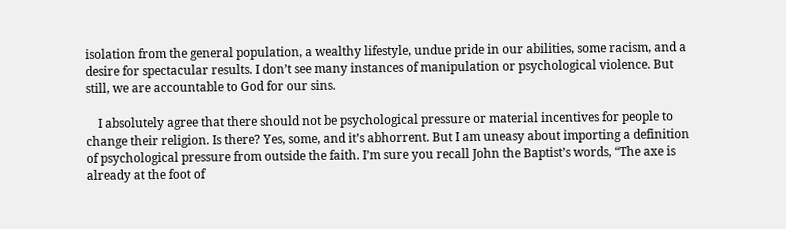isolation from the general population, a wealthy lifestyle, undue pride in our abilities, some racism, and a desire for spectacular results. I don’t see many instances of manipulation or psychological violence. But still, we are accountable to God for our sins.

    I absolutely agree that there should not be psychological pressure or material incentives for people to change their religion. Is there? Yes, some, and it’s abhorrent. But I am uneasy about importing a definition of psychological pressure from outside the faith. I’m sure you recall John the Baptist’s words, “The axe is already at the foot of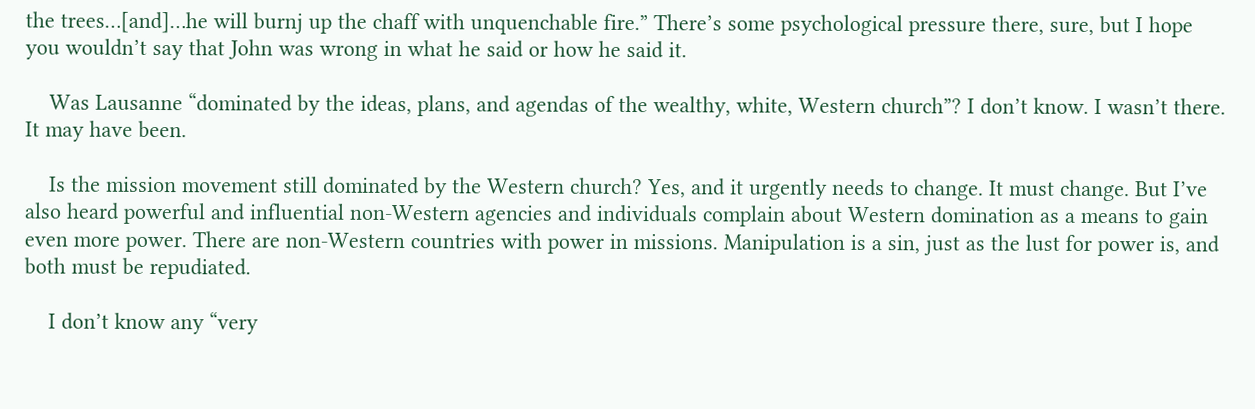the trees…[and]…he will burnj up the chaff with unquenchable fire.” There’s some psychological pressure there, sure, but I hope you wouldn’t say that John was wrong in what he said or how he said it.

    Was Lausanne “dominated by the ideas, plans, and agendas of the wealthy, white, Western church”? I don’t know. I wasn’t there. It may have been.

    Is the mission movement still dominated by the Western church? Yes, and it urgently needs to change. It must change. But I’ve also heard powerful and influential non-Western agencies and individuals complain about Western domination as a means to gain even more power. There are non-Western countries with power in missions. Manipulation is a sin, just as the lust for power is, and both must be repudiated.

    I don’t know any “very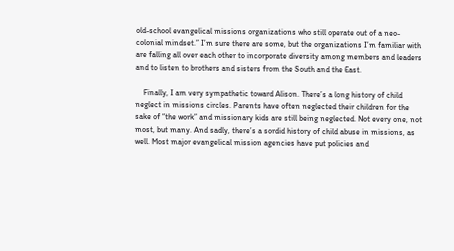old-school evangelical missions organizations who still operate out of a neo-colonial mindset.” I’m sure there are some, but the organizations I’m familiar with are falling all over each other to incorporate diversity among members and leaders and to listen to brothers and sisters from the South and the East.

    Finally, I am very sympathetic toward Alison. There’s a long history of child neglect in missions circles. Parents have often neglected their children for the sake of “the work” and missionary kids are still being neglected. Not every one, not most, but many. And sadly, there’s a sordid history of child abuse in missions, as well. Most major evangelical mission agencies have put policies and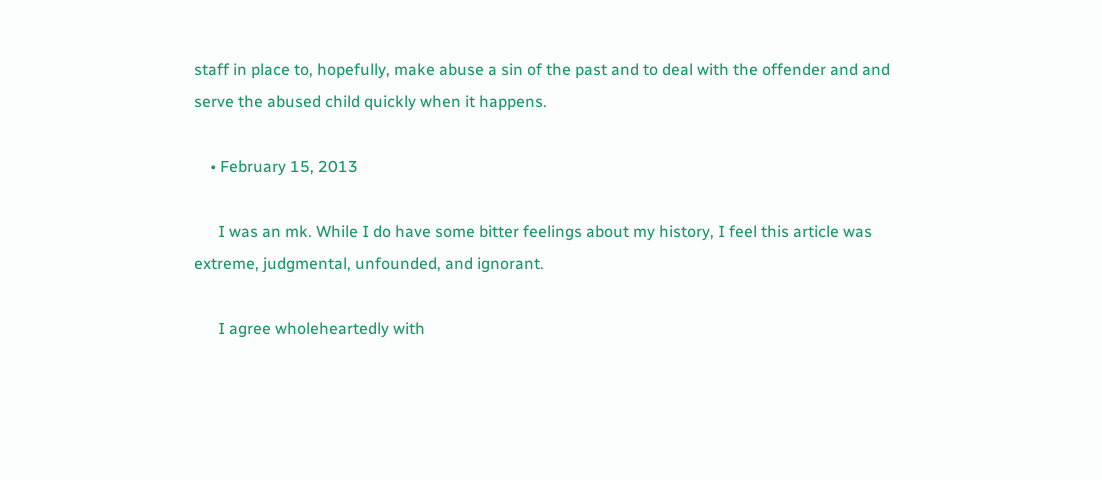staff in place to, hopefully, make abuse a sin of the past and to deal with the offender and and serve the abused child quickly when it happens.

    • February 15, 2013

      I was an mk. While I do have some bitter feelings about my history, I feel this article was extreme, judgmental, unfounded, and ignorant.

      I agree wholeheartedly with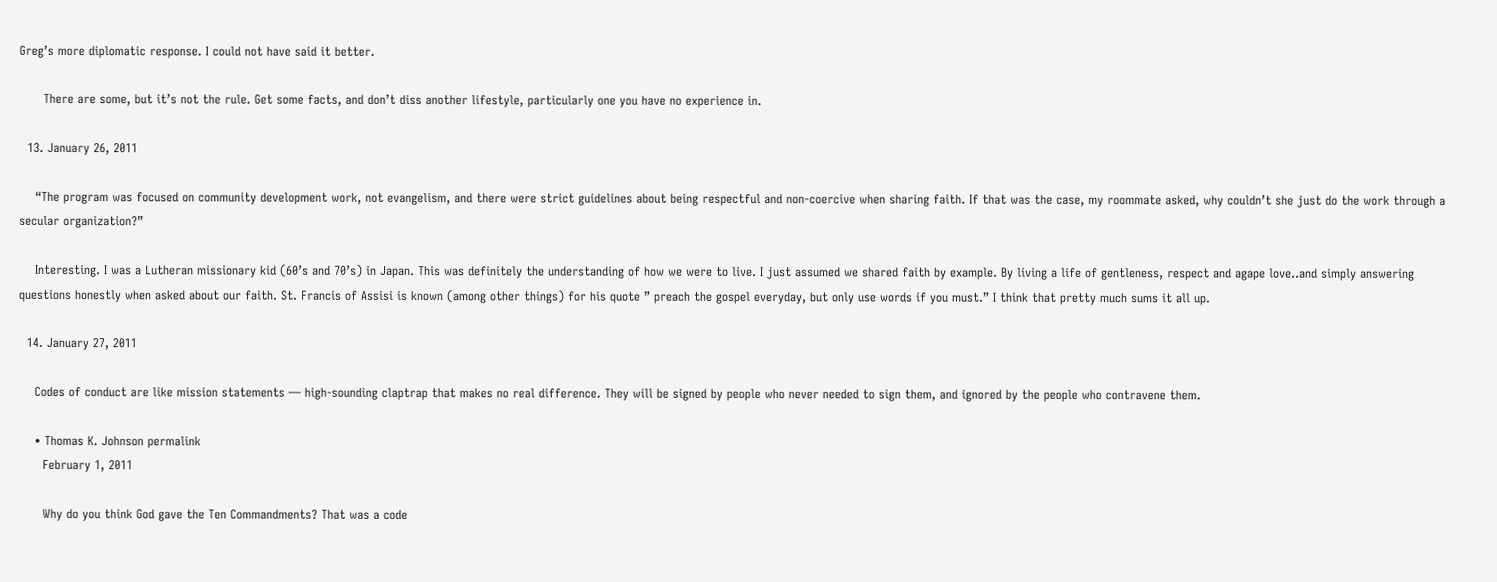Greg’s more diplomatic response. I could not have said it better.

      There are some, but it’s not the rule. Get some facts, and don’t diss another lifestyle, particularly one you have no experience in.

  13. January 26, 2011

    “The program was focused on community development work, not evangelism, and there were strict guidelines about being respectful and non-coercive when sharing faith. If that was the case, my roommate asked, why couldn’t she just do the work through a secular organization?”

    Interesting. I was a Lutheran missionary kid (60’s and 70’s) in Japan. This was definitely the understanding of how we were to live. I just assumed we shared faith by example. By living a life of gentleness, respect and agape love..and simply answering questions honestly when asked about our faith. St. Francis of Assisi is known (among other things) for his quote ” preach the gospel everyday, but only use words if you must.” I think that pretty much sums it all up.

  14. January 27, 2011

    Codes of conduct are like mission statements — high-sounding claptrap that makes no real difference. They will be signed by people who never needed to sign them, and ignored by the people who contravene them.

    • Thomas K. Johnson permalink
      February 1, 2011

      Why do you think God gave the Ten Commandments? That was a code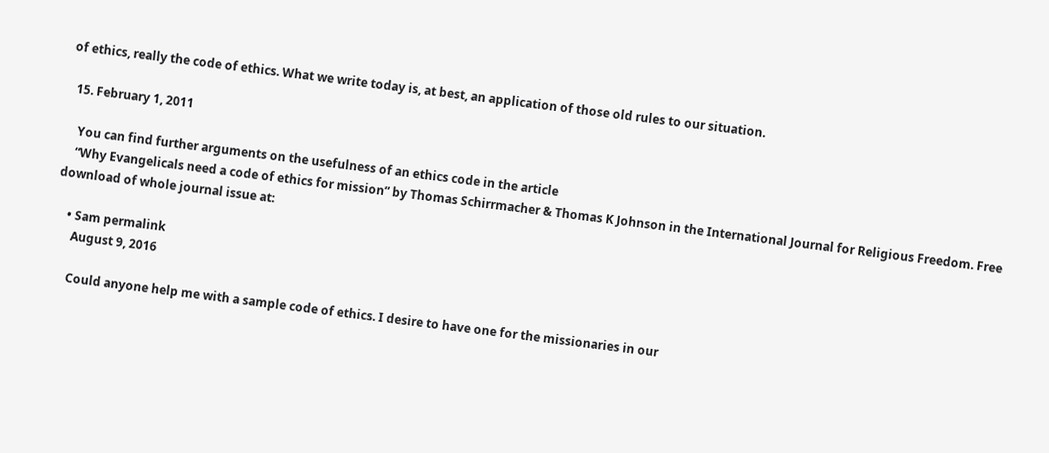of ethics, really the code of ethics. What we write today is, at best, an application of those old rules to our situation.

  15. February 1, 2011

    You can find further arguments on the usefulness of an ethics code in the article
    “Why Evangelicals need a code of ethics for mission” by Thomas Schirrmacher & Thomas K Johnson in the International Journal for Religious Freedom. Free download of whole journal issue at:

    • Sam permalink
      August 9, 2016

      Could anyone help me with a sample code of ethics. I desire to have one for the missionaries in our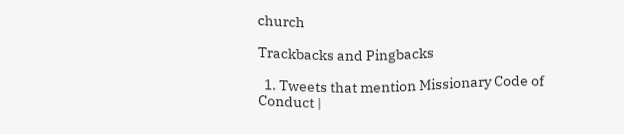church

Trackbacks and Pingbacks

  1. Tweets that mention Missionary Code of Conduct |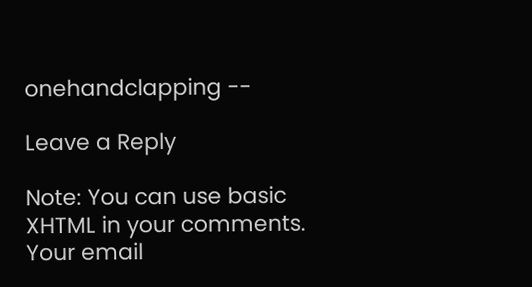onehandclapping --

Leave a Reply

Note: You can use basic XHTML in your comments. Your email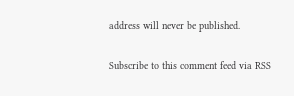address will never be published.

Subscribe to this comment feed via RSS